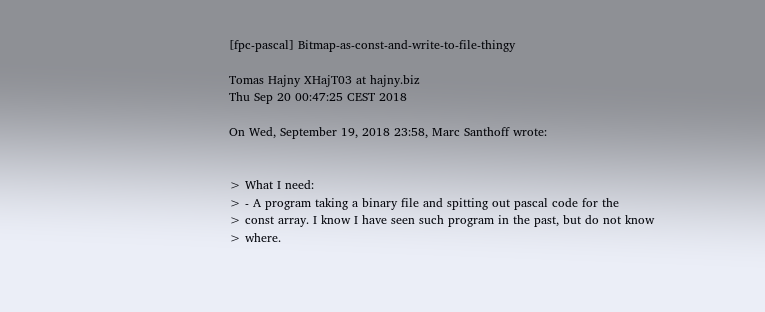[fpc-pascal] Bitmap-as-const-and-write-to-file-thingy

Tomas Hajny XHajT03 at hajny.biz
Thu Sep 20 00:47:25 CEST 2018

On Wed, September 19, 2018 23:58, Marc Santhoff wrote:


> What I need:
> - A program taking a binary file and spitting out pascal code for the
> const array. I know I have seen such program in the past, but do not know
> where.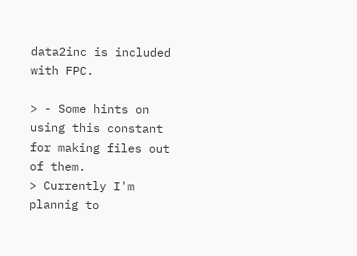data2inc is included with FPC.

> - Some hints on using this constant for making files out of them.
> Currently I'm plannig to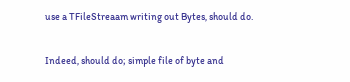use a TFileStreaam writing out Bytes, should do.

Indeed, should do; simple file of byte and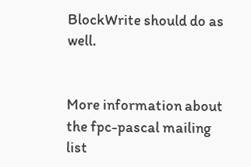BlockWrite should do as well.


More information about the fpc-pascal mailing list